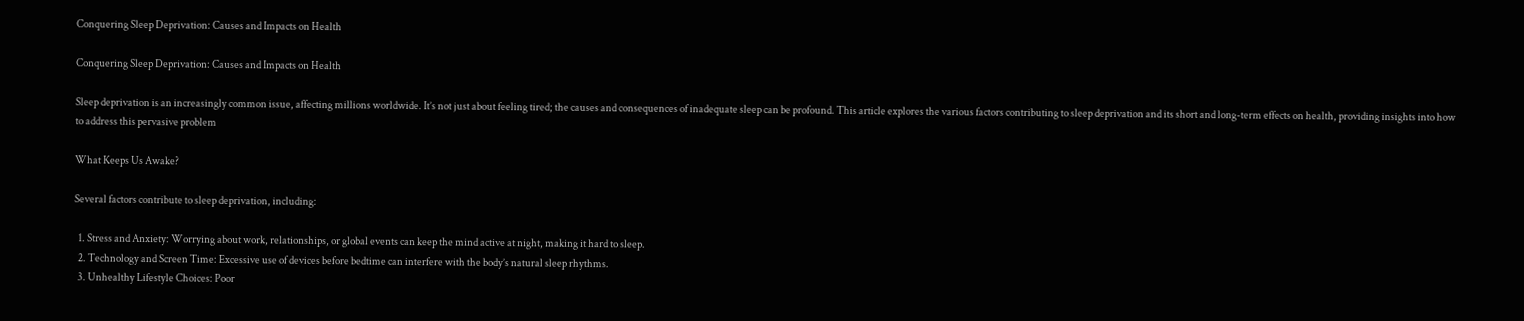Conquering Sleep Deprivation: Causes and Impacts on Health

Conquering Sleep Deprivation: Causes and Impacts on Health

Sleep deprivation is an increasingly common issue, affecting millions worldwide. It’s not just about feeling tired; the causes and consequences of inadequate sleep can be profound. This article explores the various factors contributing to sleep deprivation and its short and long-term effects on health, providing insights into how to address this pervasive problem

What Keeps Us Awake?

Several factors contribute to sleep deprivation, including:

  1. Stress and Anxiety: Worrying about work, relationships, or global events can keep the mind active at night, making it hard to sleep.
  2. Technology and Screen Time: Excessive use of devices before bedtime can interfere with the body’s natural sleep rhythms.
  3. Unhealthy Lifestyle Choices: Poor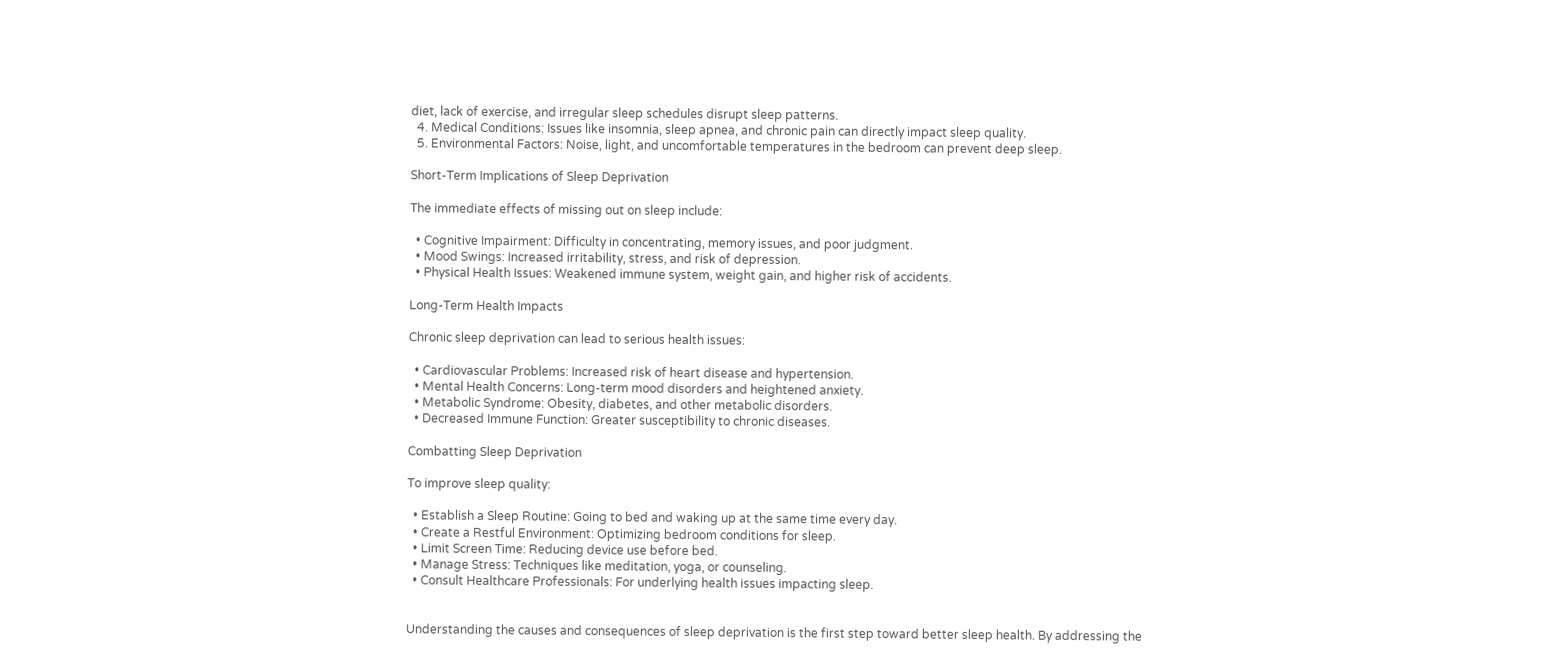diet, lack of exercise, and irregular sleep schedules disrupt sleep patterns.
  4. Medical Conditions: Issues like insomnia, sleep apnea, and chronic pain can directly impact sleep quality.
  5. Environmental Factors: Noise, light, and uncomfortable temperatures in the bedroom can prevent deep sleep.

Short-Term Implications of Sleep Deprivation

The immediate effects of missing out on sleep include:

  • Cognitive Impairment: Difficulty in concentrating, memory issues, and poor judgment.
  • Mood Swings: Increased irritability, stress, and risk of depression.
  • Physical Health Issues: Weakened immune system, weight gain, and higher risk of accidents.

Long-Term Health Impacts

Chronic sleep deprivation can lead to serious health issues:

  • Cardiovascular Problems: Increased risk of heart disease and hypertension.
  • Mental Health Concerns: Long-term mood disorders and heightened anxiety.
  • Metabolic Syndrome: Obesity, diabetes, and other metabolic disorders.
  • Decreased Immune Function: Greater susceptibility to chronic diseases.

Combatting Sleep Deprivation

To improve sleep quality:

  • Establish a Sleep Routine: Going to bed and waking up at the same time every day.
  • Create a Restful Environment: Optimizing bedroom conditions for sleep.
  • Limit Screen Time: Reducing device use before bed.
  • Manage Stress: Techniques like meditation, yoga, or counseling.
  • Consult Healthcare Professionals: For underlying health issues impacting sleep.


Understanding the causes and consequences of sleep deprivation is the first step toward better sleep health. By addressing the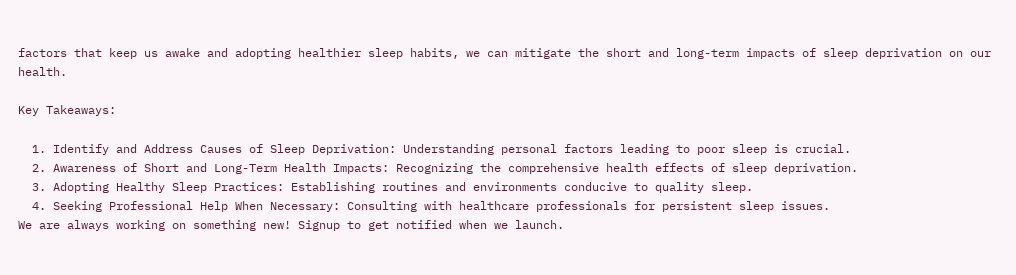factors that keep us awake and adopting healthier sleep habits, we can mitigate the short and long-term impacts of sleep deprivation on our health.

Key Takeaways:

  1. Identify and Address Causes of Sleep Deprivation: Understanding personal factors leading to poor sleep is crucial.
  2. Awareness of Short and Long-Term Health Impacts: Recognizing the comprehensive health effects of sleep deprivation.
  3. Adopting Healthy Sleep Practices: Establishing routines and environments conducive to quality sleep.
  4. Seeking Professional Help When Necessary: Consulting with healthcare professionals for persistent sleep issues.
We are always working on something new! Signup to get notified when we launch.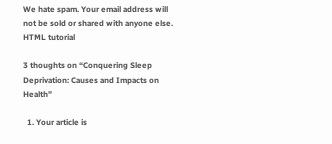We hate spam. Your email address will not be sold or shared with anyone else.
HTML tutorial

3 thoughts on “Conquering Sleep Deprivation: Causes and Impacts on Health”

  1. Your article is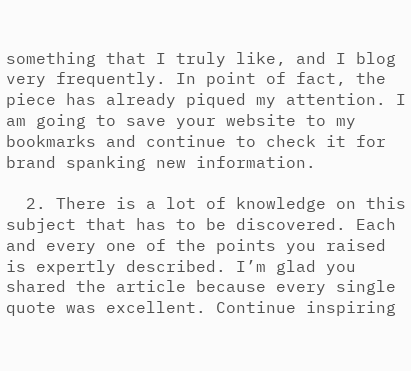something that I truly like, and I blog very frequently. In point of fact, the piece has already piqued my attention. I am going to save your website to my bookmarks and continue to check it for brand spanking new information.

  2. There is a lot of knowledge on this subject that has to be discovered. Each and every one of the points you raised is expertly described. I’m glad you shared the article because every single quote was excellent. Continue inspiring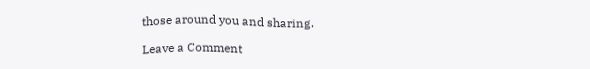those around you and sharing.

Leave a Comment